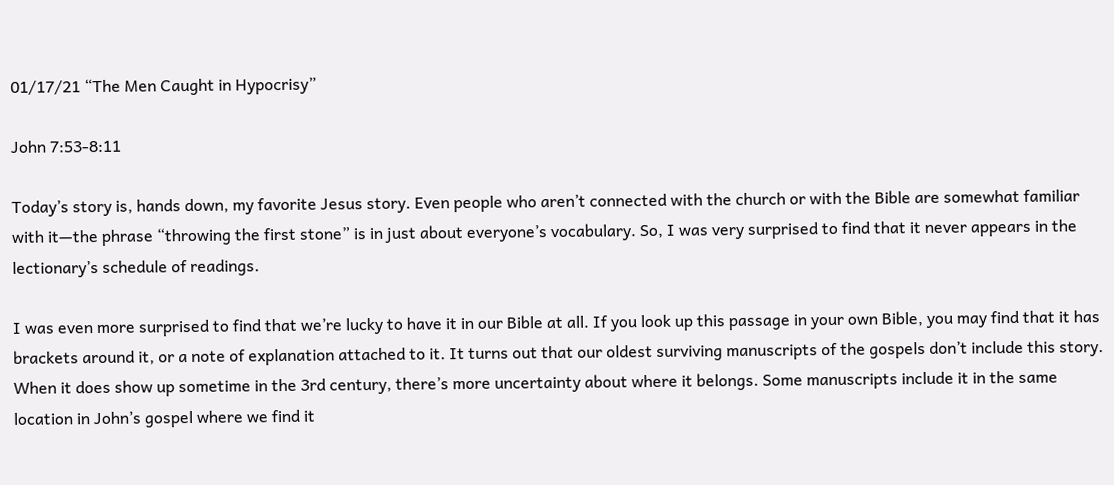01/17/21 “The Men Caught in Hypocrisy”

John 7:53-8:11

Today’s story is, hands down, my favorite Jesus story. Even people who aren’t connected with the church or with the Bible are somewhat familiar with it—the phrase “throwing the first stone” is in just about everyone’s vocabulary. So, I was very surprised to find that it never appears in the lectionary’s schedule of readings.

I was even more surprised to find that we’re lucky to have it in our Bible at all. If you look up this passage in your own Bible, you may find that it has brackets around it, or a note of explanation attached to it. It turns out that our oldest surviving manuscripts of the gospels don’t include this story. When it does show up sometime in the 3rd century, there’s more uncertainty about where it belongs. Some manuscripts include it in the same location in John’s gospel where we find it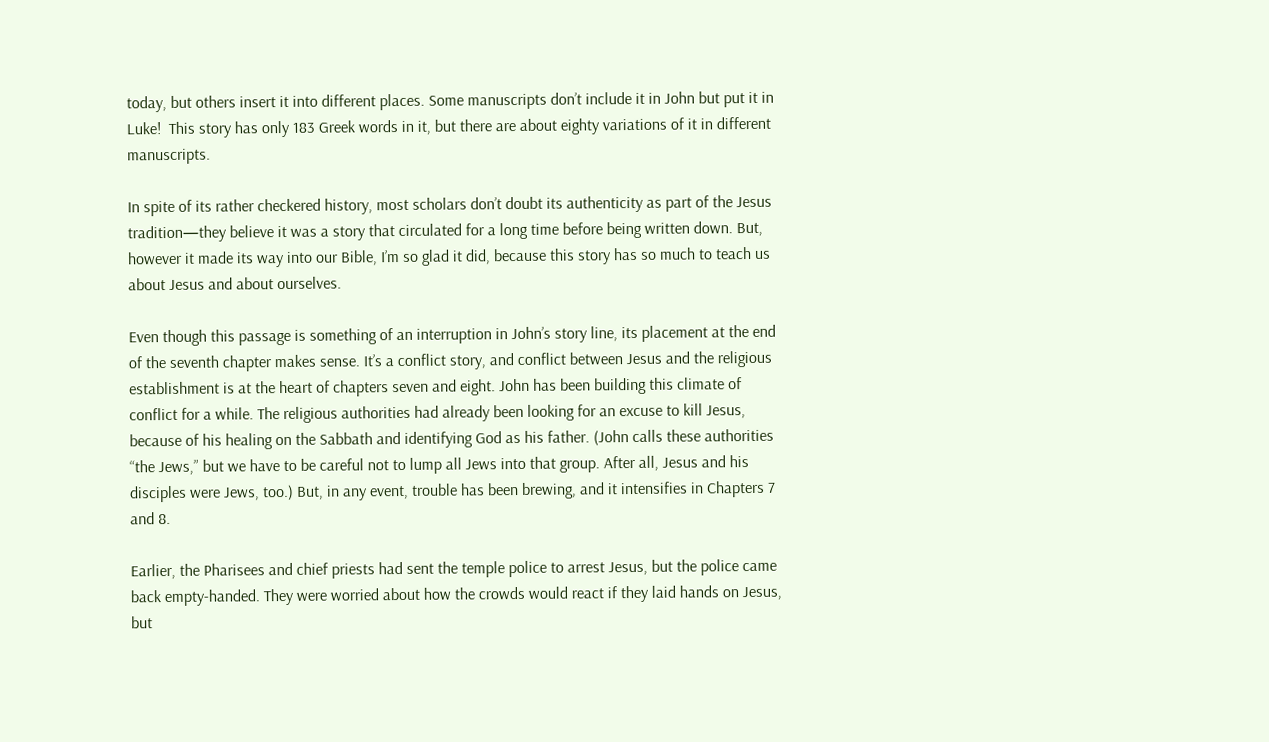today, but others insert it into different places. Some manuscripts don’t include it in John but put it in Luke!  This story has only 183 Greek words in it, but there are about eighty variations of it in different manuscripts.

In spite of its rather checkered history, most scholars don’t doubt its authenticity as part of the Jesus tradition—they believe it was a story that circulated for a long time before being written down. But, however it made its way into our Bible, I’m so glad it did, because this story has so much to teach us about Jesus and about ourselves.

Even though this passage is something of an interruption in John’s story line, its placement at the end of the seventh chapter makes sense. It’s a conflict story, and conflict between Jesus and the religious establishment is at the heart of chapters seven and eight. John has been building this climate of conflict for a while. The religious authorities had already been looking for an excuse to kill Jesus, because of his healing on the Sabbath and identifying God as his father. (John calls these authorities “the Jews,” but we have to be careful not to lump all Jews into that group. After all, Jesus and his disciples were Jews, too.) But, in any event, trouble has been brewing, and it intensifies in Chapters 7 and 8.

Earlier, the Pharisees and chief priests had sent the temple police to arrest Jesus, but the police came back empty-handed. They were worried about how the crowds would react if they laid hands on Jesus, but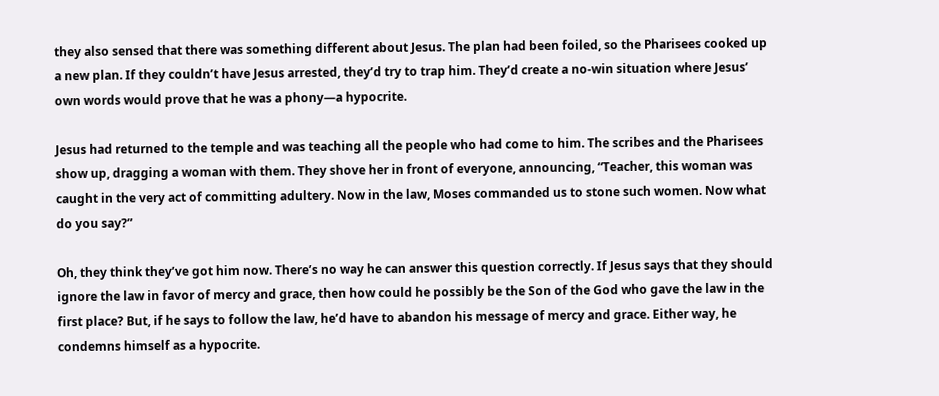they also sensed that there was something different about Jesus. The plan had been foiled, so the Pharisees cooked up a new plan. If they couldn’t have Jesus arrested, they’d try to trap him. They’d create a no-win situation where Jesus’ own words would prove that he was a phony—a hypocrite.

Jesus had returned to the temple and was teaching all the people who had come to him. The scribes and the Pharisees show up, dragging a woman with them. They shove her in front of everyone, announcing, “Teacher, this woman was caught in the very act of committing adultery. Now in the law, Moses commanded us to stone such women. Now what do you say?”

Oh, they think they’ve got him now. There’s no way he can answer this question correctly. If Jesus says that they should ignore the law in favor of mercy and grace, then how could he possibly be the Son of the God who gave the law in the first place? But, if he says to follow the law, he’d have to abandon his message of mercy and grace. Either way, he condemns himself as a hypocrite.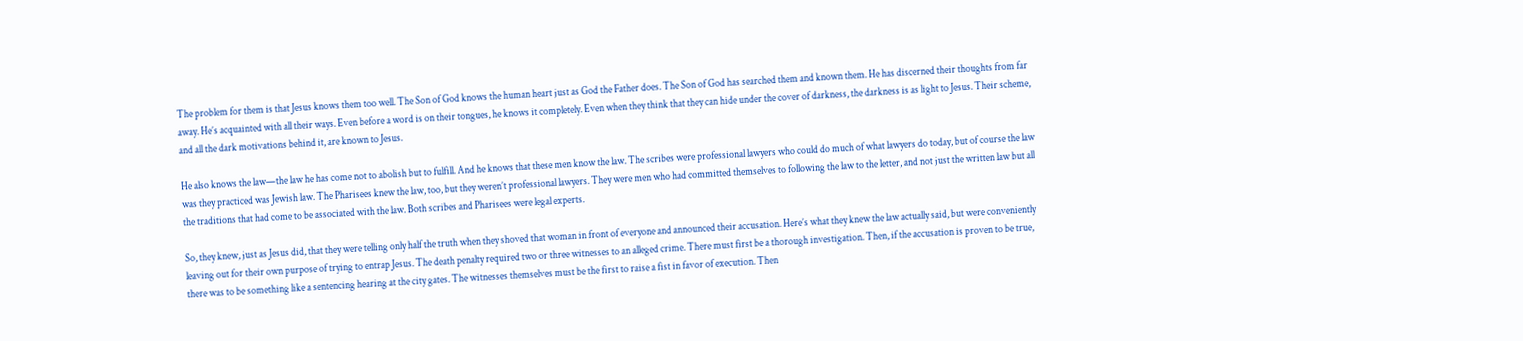The problem for them is that Jesus knows them too well. The Son of God knows the human heart just as God the Father does. The Son of God has searched them and known them. He has discerned their thoughts from far away. He’s acquainted with all their ways. Even before a word is on their tongues, he knows it completely. Even when they think that they can hide under the cover of darkness, the darkness is as light to Jesus. Their scheme, and all the dark motivations behind it, are known to Jesus.

He also knows the law—the law he has come not to abolish but to fulfill. And he knows that these men know the law. The scribes were professional lawyers who could do much of what lawyers do today, but of course the law was they practiced was Jewish law. The Pharisees knew the law, too, but they weren’t professional lawyers. They were men who had committed themselves to following the law to the letter, and not just the written law but all the traditions that had come to be associated with the law. Both scribes and Pharisees were legal experts.

So, they knew, just as Jesus did, that they were telling only half the truth when they shoved that woman in front of everyone and announced their accusation. Here’s what they knew the law actually said, but were conveniently leaving out for their own purpose of trying to entrap Jesus. The death penalty required two or three witnesses to an alleged crime. There must first be a thorough investigation. Then, if the accusation is proven to be true, there was to be something like a sentencing hearing at the city gates. The witnesses themselves must be the first to raise a fist in favor of execution. Then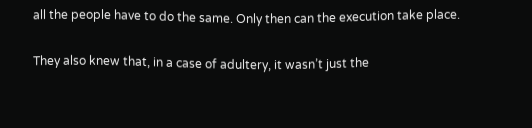all the people have to do the same. Only then can the execution take place.

They also knew that, in a case of adultery, it wasn’t just the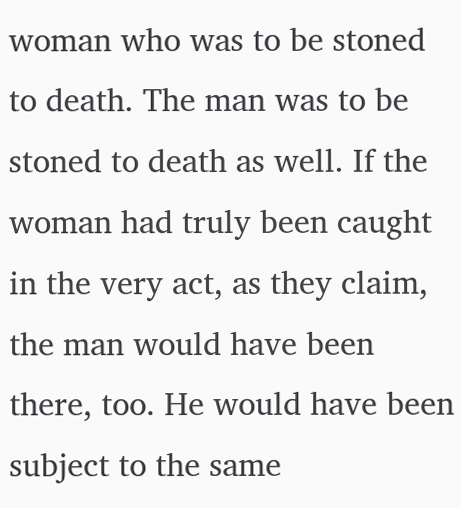woman who was to be stoned to death. The man was to be stoned to death as well. If the woman had truly been caught in the very act, as they claim, the man would have been there, too. He would have been subject to the same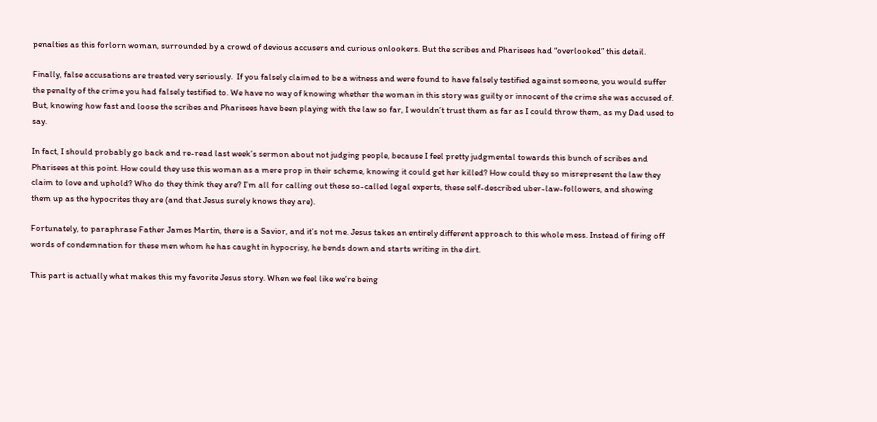penalties as this forlorn woman, surrounded by a crowd of devious accusers and curious onlookers. But the scribes and Pharisees had “overlooked” this detail.

Finally, false accusations are treated very seriously.  If you falsely claimed to be a witness and were found to have falsely testified against someone, you would suffer the penalty of the crime you had falsely testified to. We have no way of knowing whether the woman in this story was guilty or innocent of the crime she was accused of. But, knowing how fast and loose the scribes and Pharisees have been playing with the law so far, I wouldn’t trust them as far as I could throw them, as my Dad used to say.

In fact, I should probably go back and re-read last week’s sermon about not judging people, because I feel pretty judgmental towards this bunch of scribes and Pharisees at this point. How could they use this woman as a mere prop in their scheme, knowing it could get her killed? How could they so misrepresent the law they claim to love and uphold? Who do they think they are? I’m all for calling out these so-called legal experts, these self-described uber-law-followers, and showing them up as the hypocrites they are (and that Jesus surely knows they are).

Fortunately, to paraphrase Father James Martin, there is a Savior, and it’s not me. Jesus takes an entirely different approach to this whole mess. Instead of firing off words of condemnation for these men whom he has caught in hypocrisy, he bends down and starts writing in the dirt.

This part is actually what makes this my favorite Jesus story. When we feel like we’re being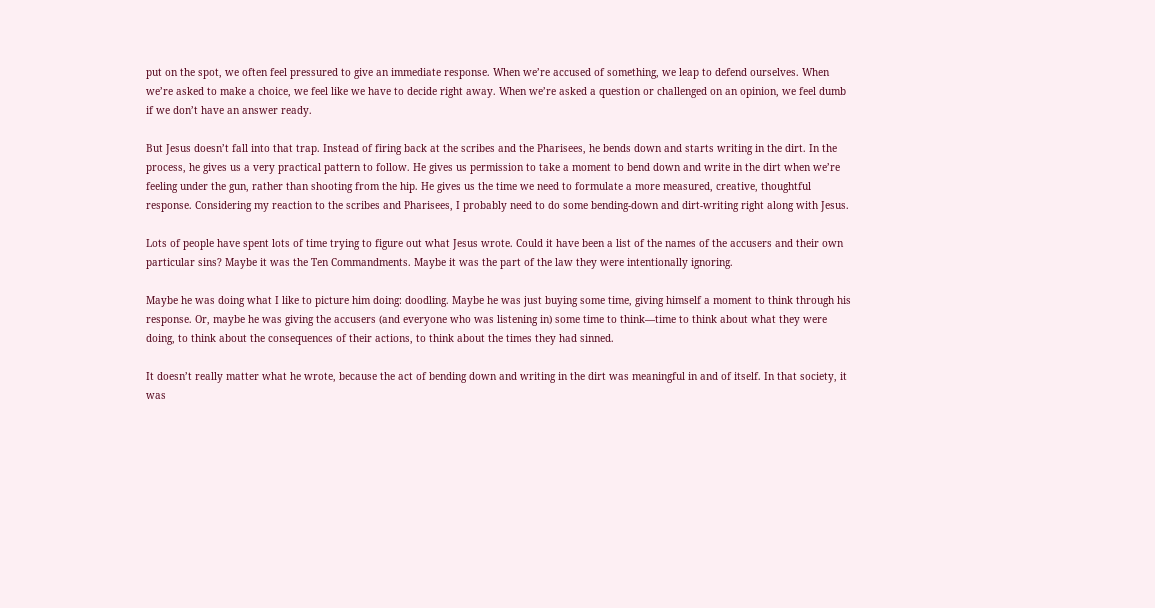put on the spot, we often feel pressured to give an immediate response. When we’re accused of something, we leap to defend ourselves. When we’re asked to make a choice, we feel like we have to decide right away. When we’re asked a question or challenged on an opinion, we feel dumb if we don’t have an answer ready.

But Jesus doesn’t fall into that trap. Instead of firing back at the scribes and the Pharisees, he bends down and starts writing in the dirt. In the process, he gives us a very practical pattern to follow. He gives us permission to take a moment to bend down and write in the dirt when we’re feeling under the gun, rather than shooting from the hip. He gives us the time we need to formulate a more measured, creative, thoughtful response. Considering my reaction to the scribes and Pharisees, I probably need to do some bending-down and dirt-writing right along with Jesus.

Lots of people have spent lots of time trying to figure out what Jesus wrote. Could it have been a list of the names of the accusers and their own particular sins? Maybe it was the Ten Commandments. Maybe it was the part of the law they were intentionally ignoring.

Maybe he was doing what I like to picture him doing: doodling. Maybe he was just buying some time, giving himself a moment to think through his response. Or, maybe he was giving the accusers (and everyone who was listening in) some time to think—time to think about what they were doing, to think about the consequences of their actions, to think about the times they had sinned.

It doesn’t really matter what he wrote, because the act of bending down and writing in the dirt was meaningful in and of itself. In that society, it was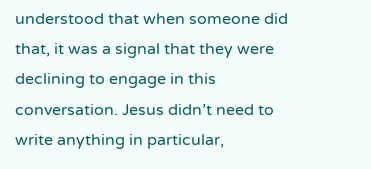understood that when someone did that, it was a signal that they were declining to engage in this conversation. Jesus didn’t need to write anything in particular,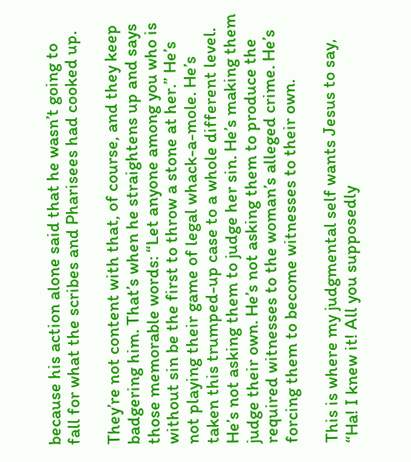because his action alone said that he wasn’t going to fall for what the scribes and Pharisees had cooked up.

They’re not content with that, of course, and they keep badgering him. That’s when he straightens up and says those memorable words: “Let anyone among you who is without sin be the first to throw a stone at her.” He’s not playing their game of legal whack-a-mole. He’s taken this trumped-up case to a whole different level.  He’s not asking them to judge her sin. He’s making them judge their own. He’s not asking them to produce the required witnesses to the woman’s alleged crime. He’s forcing them to become witnesses to their own.

This is where my judgmental self wants Jesus to say, “Ha! I knew it! All you supposedly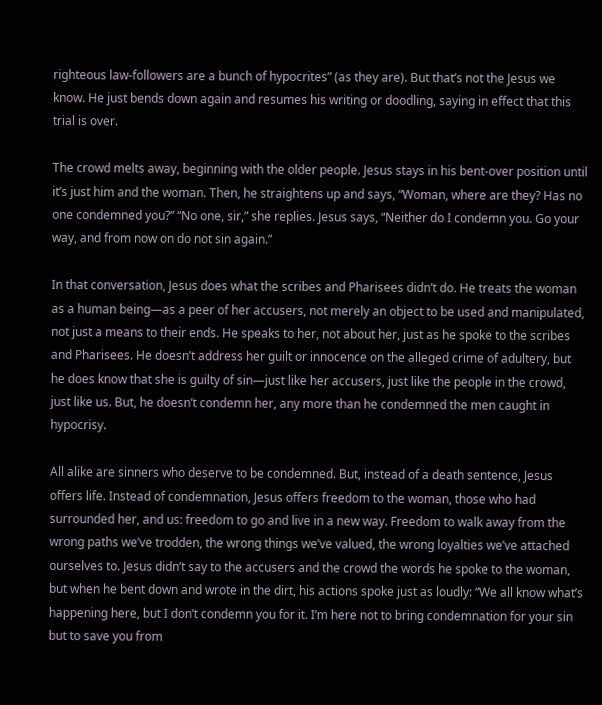righteous law-followers are a bunch of hypocrites” (as they are). But that’s not the Jesus we know. He just bends down again and resumes his writing or doodling, saying in effect that this trial is over.

The crowd melts away, beginning with the older people. Jesus stays in his bent-over position until it’s just him and the woman. Then, he straightens up and says, “Woman, where are they? Has no one condemned you?” “No one, sir,” she replies. Jesus says, “Neither do I condemn you. Go your way, and from now on do not sin again.”

In that conversation, Jesus does what the scribes and Pharisees didn’t do. He treats the woman as a human being—as a peer of her accusers, not merely an object to be used and manipulated, not just a means to their ends. He speaks to her, not about her, just as he spoke to the scribes and Pharisees. He doesn’t address her guilt or innocence on the alleged crime of adultery, but he does know that she is guilty of sin—just like her accusers, just like the people in the crowd, just like us. But, he doesn’t condemn her, any more than he condemned the men caught in hypocrisy.

All alike are sinners who deserve to be condemned. But, instead of a death sentence, Jesus offers life. Instead of condemnation, Jesus offers freedom to the woman, those who had surrounded her, and us: freedom to go and live in a new way. Freedom to walk away from the wrong paths we’ve trodden, the wrong things we’ve valued, the wrong loyalties we’ve attached ourselves to. Jesus didn’t say to the accusers and the crowd the words he spoke to the woman, but when he bent down and wrote in the dirt, his actions spoke just as loudly: “We all know what’s happening here, but I don’t condemn you for it. I’m here not to bring condemnation for your sin but to save you from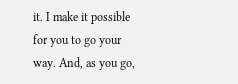it. I make it possible for you to go your way. And, as you go,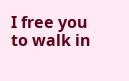I free you to walk in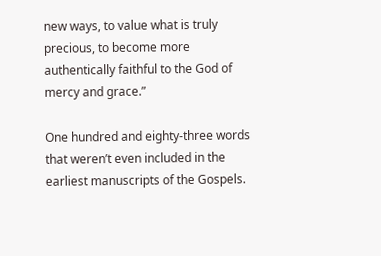new ways, to value what is truly precious, to become more authentically faithful to the God of mercy and grace.”

One hundred and eighty-three words that weren’t even included in the earliest manuscripts of the Gospels.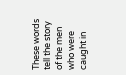These words tell the story of the men who were caught in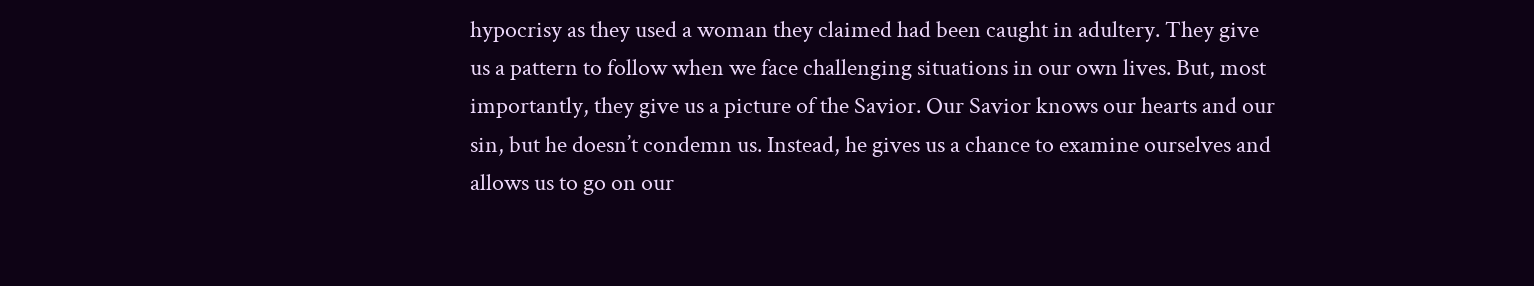hypocrisy as they used a woman they claimed had been caught in adultery. They give us a pattern to follow when we face challenging situations in our own lives. But, most importantly, they give us a picture of the Savior. Our Savior knows our hearts and our sin, but he doesn’t condemn us. Instead, he gives us a chance to examine ourselves and allows us to go on our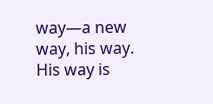way—a new way, his way. His way is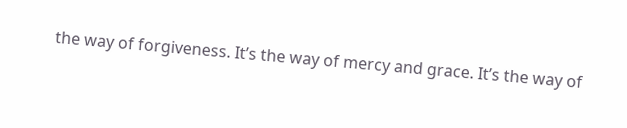the way of forgiveness. It’s the way of mercy and grace. It’s the way of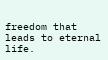freedom that leads to eternal life.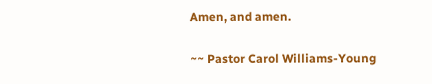Amen, and amen.

~~ Pastor Carol Williams-Young